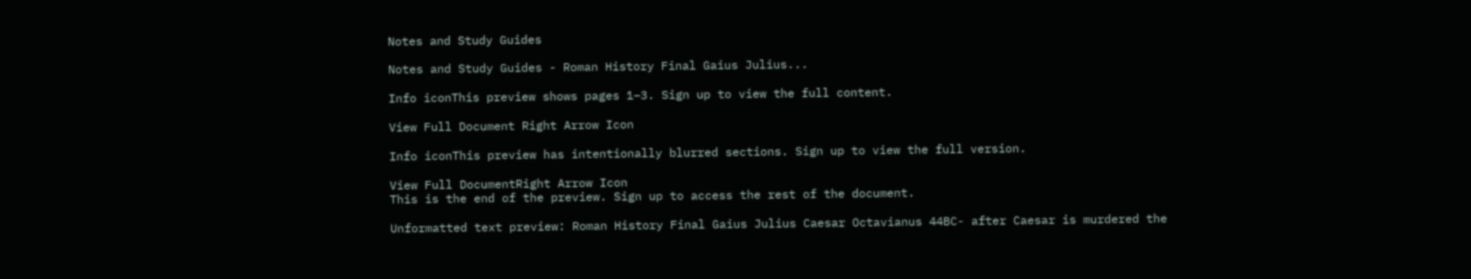Notes and Study Guides

Notes and Study Guides - Roman History Final Gaius Julius...

Info iconThis preview shows pages 1–3. Sign up to view the full content.

View Full Document Right Arrow Icon

Info iconThis preview has intentionally blurred sections. Sign up to view the full version.

View Full DocumentRight Arrow Icon
This is the end of the preview. Sign up to access the rest of the document.

Unformatted text preview: Roman History Final Gaius Julius Caesar Octavianus 44BC- after Caesar is murdered the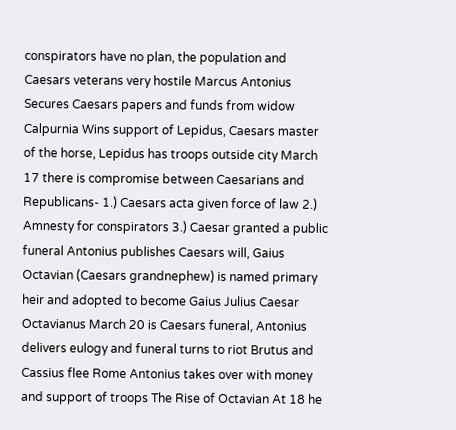conspirators have no plan, the population and Caesars veterans very hostile Marcus Antonius Secures Caesars papers and funds from widow Calpurnia Wins support of Lepidus, Caesars master of the horse, Lepidus has troops outside city March 17 there is compromise between Caesarians and Republicans- 1.) Caesars acta given force of law 2.) Amnesty for conspirators 3.) Caesar granted a public funeral Antonius publishes Caesars will, Gaius Octavian (Caesars grandnephew) is named primary heir and adopted to become Gaius Julius Caesar Octavianus March 20 is Caesars funeral, Antonius delivers eulogy and funeral turns to riot Brutus and Cassius flee Rome Antonius takes over with money and support of troops The Rise of Octavian At 18 he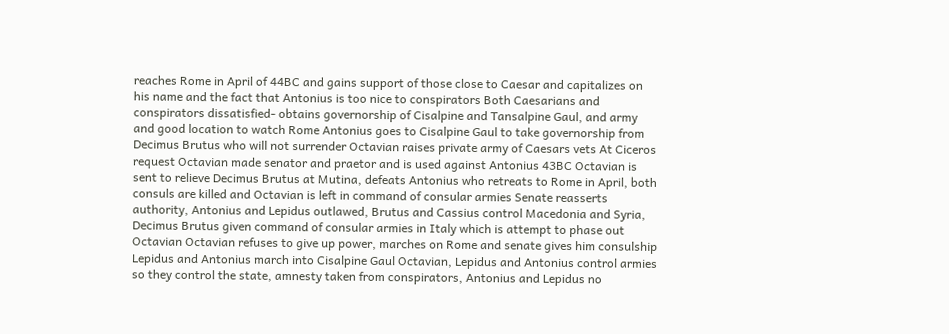reaches Rome in April of 44BC and gains support of those close to Caesar and capitalizes on his name and the fact that Antonius is too nice to conspirators Both Caesarians and conspirators dissatisfied- obtains governorship of Cisalpine and Tansalpine Gaul, and army and good location to watch Rome Antonius goes to Cisalpine Gaul to take governorship from Decimus Brutus who will not surrender Octavian raises private army of Caesars vets At Ciceros request Octavian made senator and praetor and is used against Antonius 43BC Octavian is sent to relieve Decimus Brutus at Mutina, defeats Antonius who retreats to Rome in April, both consuls are killed and Octavian is left in command of consular armies Senate reasserts authority, Antonius and Lepidus outlawed, Brutus and Cassius control Macedonia and Syria, Decimus Brutus given command of consular armies in Italy which is attempt to phase out Octavian Octavian refuses to give up power, marches on Rome and senate gives him consulship Lepidus and Antonius march into Cisalpine Gaul Octavian, Lepidus and Antonius control armies so they control the state, amnesty taken from conspirators, Antonius and Lepidus no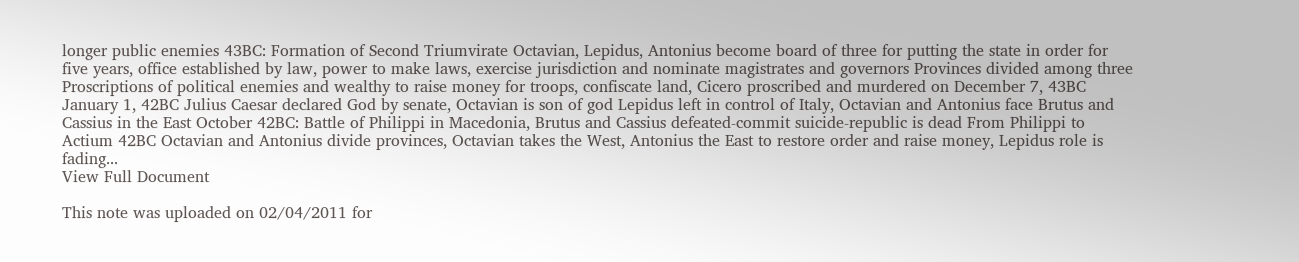longer public enemies 43BC: Formation of Second Triumvirate Octavian, Lepidus, Antonius become board of three for putting the state in order for five years, office established by law, power to make laws, exercise jurisdiction and nominate magistrates and governors Provinces divided among three Proscriptions of political enemies and wealthy to raise money for troops, confiscate land, Cicero proscribed and murdered on December 7, 43BC January 1, 42BC Julius Caesar declared God by senate, Octavian is son of god Lepidus left in control of Italy, Octavian and Antonius face Brutus and Cassius in the East October 42BC: Battle of Philippi in Macedonia, Brutus and Cassius defeated-commit suicide-republic is dead From Philippi to Actium 42BC Octavian and Antonius divide provinces, Octavian takes the West, Antonius the East to restore order and raise money, Lepidus role is fading...
View Full Document

This note was uploaded on 02/04/2011 for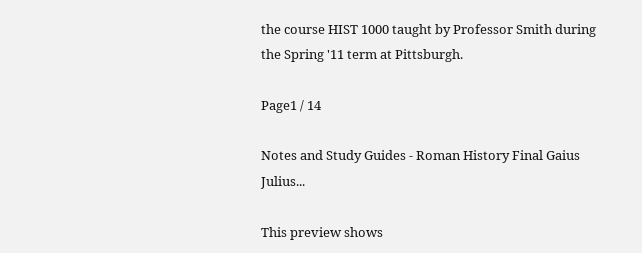the course HIST 1000 taught by Professor Smith during the Spring '11 term at Pittsburgh.

Page1 / 14

Notes and Study Guides - Roman History Final Gaius Julius...

This preview shows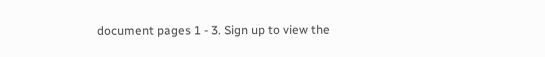document pages 1 - 3. Sign up to view the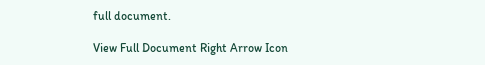full document.

View Full Document Right Arrow Icon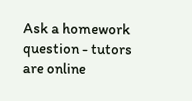Ask a homework question - tutors are online